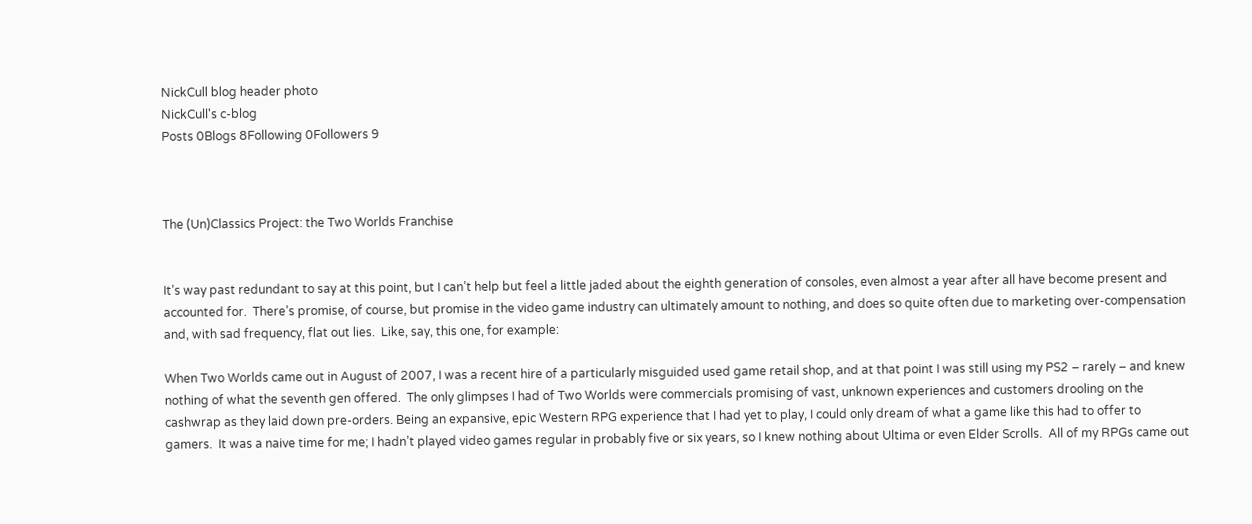NickCull blog header photo
NickCull's c-blog
Posts 0Blogs 8Following 0Followers 9



The (Un)Classics Project: the Two Worlds Franchise


It’s way past redundant to say at this point, but I can’t help but feel a little jaded about the eighth generation of consoles, even almost a year after all have become present and accounted for.  There’s promise, of course, but promise in the video game industry can ultimately amount to nothing, and does so quite often due to marketing over-compensation and, with sad frequency, flat out lies.  Like, say, this one, for example:

When Two Worlds came out in August of 2007, I was a recent hire of a particularly misguided used game retail shop, and at that point I was still using my PS2 – rarely – and knew nothing of what the seventh gen offered.  The only glimpses I had of Two Worlds were commercials promising of vast, unknown experiences and customers drooling on the cashwrap as they laid down pre-orders. Being an expansive, epic Western RPG experience that I had yet to play, I could only dream of what a game like this had to offer to gamers.  It was a naive time for me; I hadn’t played video games regular in probably five or six years, so I knew nothing about Ultima or even Elder Scrolls.  All of my RPGs came out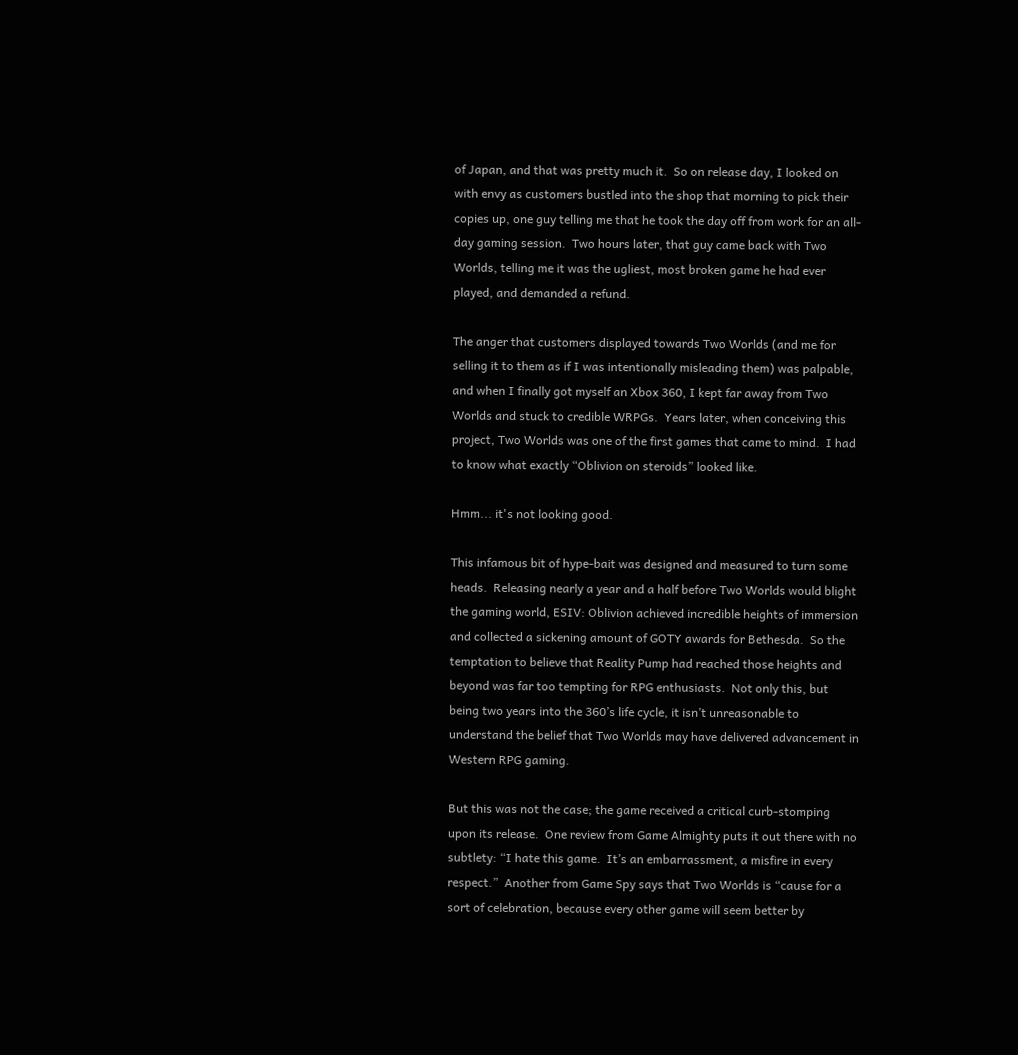of Japan, and that was pretty much it.  So on release day, I looked on with envy as customers bustled into the shop that morning to pick their copies up, one guy telling me that he took the day off from work for an all-day gaming session.  Two hours later, that guy came back with Two Worlds, telling me it was the ugliest, most broken game he had ever played, and demanded a refund.

The anger that customers displayed towards Two Worlds (and me for selling it to them as if I was intentionally misleading them) was palpable, and when I finally got myself an Xbox 360, I kept far away from Two Worlds and stuck to credible WRPGs.  Years later, when conceiving this project, Two Worlds was one of the first games that came to mind.  I had to know what exactly “Oblivion on steroids” looked like.

Hmm... it's not looking good.

This infamous bit of hype-bait was designed and measured to turn some heads.  Releasing nearly a year and a half before Two Worlds would blight the gaming world, ESIV: Oblivion achieved incredible heights of immersion and collected a sickening amount of GOTY awards for Bethesda.  So the temptation to believe that Reality Pump had reached those heights and beyond was far too tempting for RPG enthusiasts.  Not only this, but being two years into the 360’s life cycle, it isn’t unreasonable to understand the belief that Two Worlds may have delivered advancement in Western RPG gaming.

But this was not the case; the game received a critical curb-stomping upon its release.  One review from Game Almighty puts it out there with no subtlety: “I hate this game.  It’s an embarrassment, a misfire in every respect.”  Another from Game Spy says that Two Worlds is “cause for a sort of celebration, because every other game will seem better by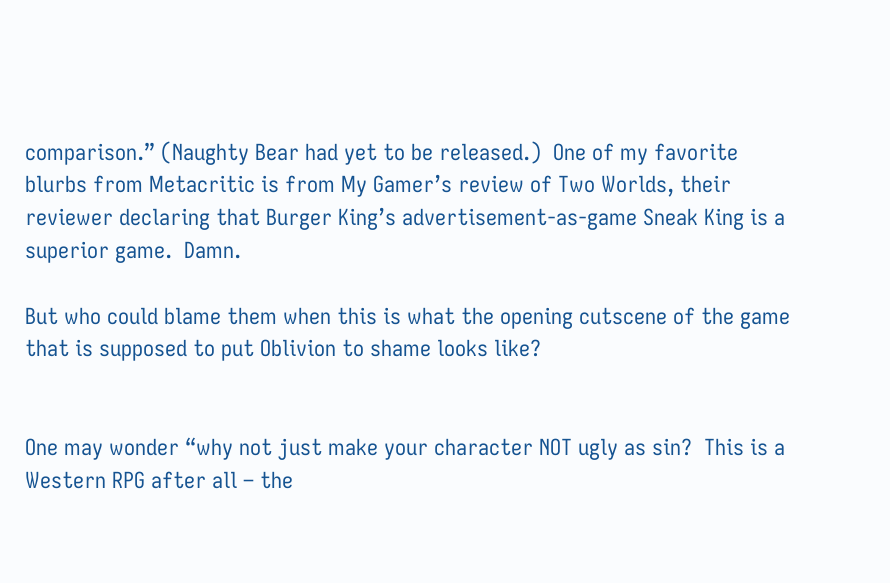comparison.” (Naughty Bear had yet to be released.)  One of my favorite blurbs from Metacritic is from My Gamer’s review of Two Worlds, their reviewer declaring that Burger King’s advertisement-as-game Sneak King is a superior game.  Damn.

But who could blame them when this is what the opening cutscene of the game that is supposed to put Oblivion to shame looks like?


One may wonder “why not just make your character NOT ugly as sin?  This is a Western RPG after all – the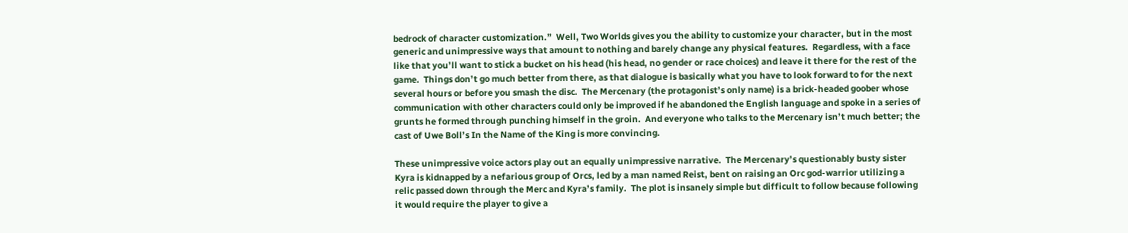bedrock of character customization.”  Well, Two Worlds gives you the ability to customize your character, but in the most generic and unimpressive ways that amount to nothing and barely change any physical features.  Regardless, with a face like that you’ll want to stick a bucket on his head (his head, no gender or race choices) and leave it there for the rest of the game.  Things don’t go much better from there, as that dialogue is basically what you have to look forward to for the next several hours or before you smash the disc.  The Mercenary (the protagonist’s only name) is a brick-headed goober whose communication with other characters could only be improved if he abandoned the English language and spoke in a series of grunts he formed through punching himself in the groin.  And everyone who talks to the Mercenary isn’t much better; the cast of Uwe Boll’s In the Name of the King is more convincing.

These unimpressive voice actors play out an equally unimpressive narrative.  The Mercenary’s questionably busty sister Kyra is kidnapped by a nefarious group of Orcs, led by a man named Reist, bent on raising an Orc god-warrior utilizing a relic passed down through the Merc and Kyra’s family.  The plot is insanely simple but difficult to follow because following it would require the player to give a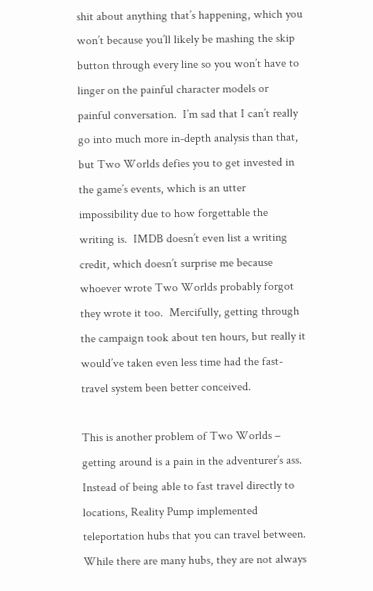shit about anything that’s happening, which you won’t because you’ll likely be mashing the skip button through every line so you won’t have to linger on the painful character models or painful conversation.  I’m sad that I can’t really go into much more in-depth analysis than that, but Two Worlds defies you to get invested in the game’s events, which is an utter impossibility due to how forgettable the writing is.  IMDB doesn’t even list a writing credit, which doesn’t surprise me because whoever wrote Two Worlds probably forgot they wrote it too.  Mercifully, getting through the campaign took about ten hours, but really it would’ve taken even less time had the fast-travel system been better conceived.

This is another problem of Two Worlds – getting around is a pain in the adventurer’s ass.  Instead of being able to fast travel directly to locations, Reality Pump implemented teleportation hubs that you can travel between.  While there are many hubs, they are not always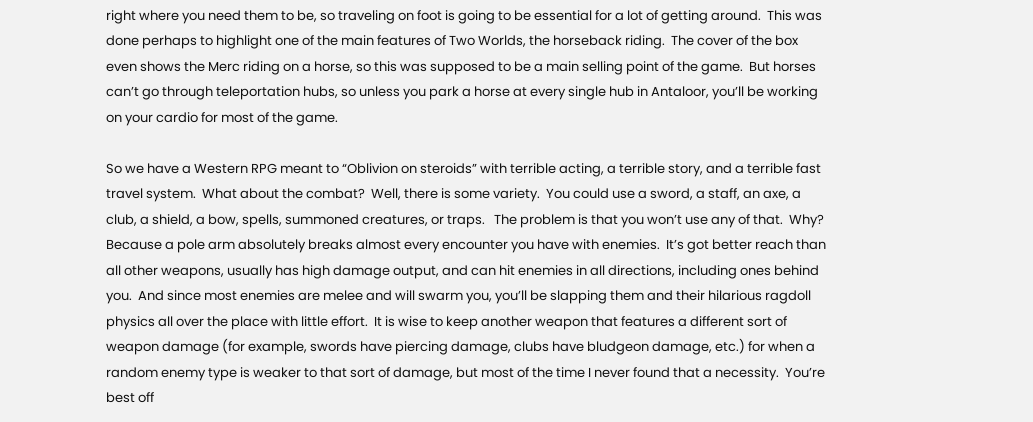right where you need them to be, so traveling on foot is going to be essential for a lot of getting around.  This was done perhaps to highlight one of the main features of Two Worlds, the horseback riding.  The cover of the box even shows the Merc riding on a horse, so this was supposed to be a main selling point of the game.  But horses can’t go through teleportation hubs, so unless you park a horse at every single hub in Antaloor, you’ll be working on your cardio for most of the game.

So we have a Western RPG meant to “Oblivion on steroids” with terrible acting, a terrible story, and a terrible fast travel system.  What about the combat?  Well, there is some variety.  You could use a sword, a staff, an axe, a club, a shield, a bow, spells, summoned creatures, or traps.   The problem is that you won’t use any of that.  Why?  Because a pole arm absolutely breaks almost every encounter you have with enemies.  It’s got better reach than all other weapons, usually has high damage output, and can hit enemies in all directions, including ones behind you.  And since most enemies are melee and will swarm you, you’ll be slapping them and their hilarious ragdoll physics all over the place with little effort.  It is wise to keep another weapon that features a different sort of weapon damage (for example, swords have piercing damage, clubs have bludgeon damage, etc.) for when a random enemy type is weaker to that sort of damage, but most of the time I never found that a necessity.  You’re best off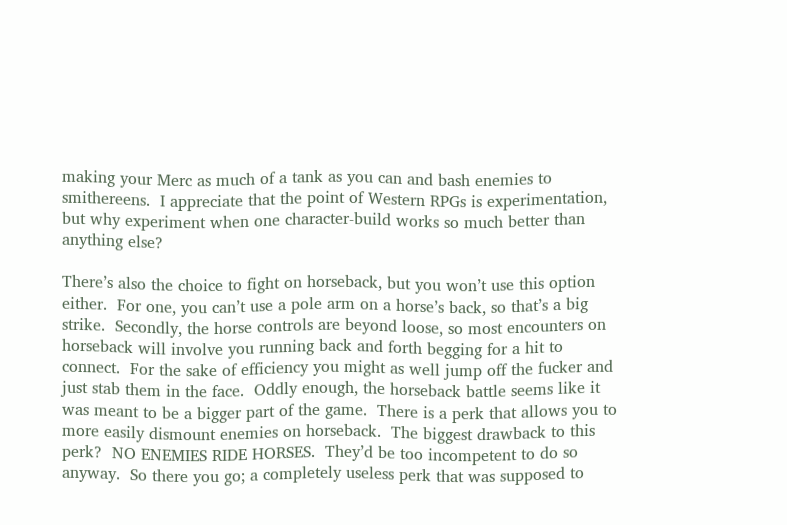making your Merc as much of a tank as you can and bash enemies to smithereens.  I appreciate that the point of Western RPGs is experimentation, but why experiment when one character-build works so much better than anything else?

There’s also the choice to fight on horseback, but you won’t use this option either.  For one, you can’t use a pole arm on a horse’s back, so that’s a big strike.  Secondly, the horse controls are beyond loose, so most encounters on horseback will involve you running back and forth begging for a hit to connect.  For the sake of efficiency you might as well jump off the fucker and just stab them in the face.  Oddly enough, the horseback battle seems like it was meant to be a bigger part of the game.  There is a perk that allows you to more easily dismount enemies on horseback.  The biggest drawback to this perk?  NO ENEMIES RIDE HORSES.  They’d be too incompetent to do so anyway.  So there you go; a completely useless perk that was supposed to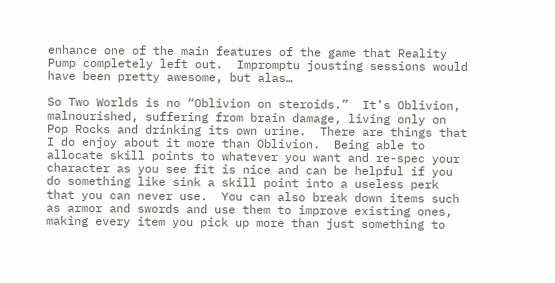enhance one of the main features of the game that Reality Pump completely left out.  Impromptu jousting sessions would have been pretty awesome, but alas…

So Two Worlds is no “Oblivion on steroids.”  It’s Oblivion, malnourished, suffering from brain damage, living only on Pop Rocks and drinking its own urine.  There are things that I do enjoy about it more than Oblivion.  Being able to allocate skill points to whatever you want and re-spec your character as you see fit is nice and can be helpful if you do something like sink a skill point into a useless perk that you can never use.  You can also break down items such as armor and swords and use them to improve existing ones, making every item you pick up more than just something to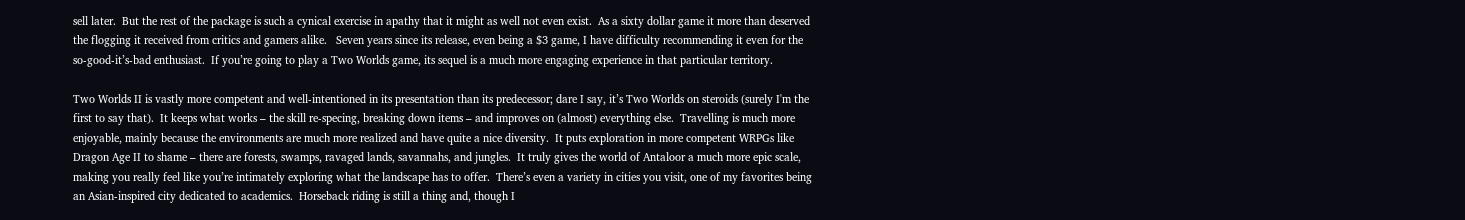sell later.  But the rest of the package is such a cynical exercise in apathy that it might as well not even exist.  As a sixty dollar game it more than deserved the flogging it received from critics and gamers alike.   Seven years since its release, even being a $3 game, I have difficulty recommending it even for the so-good-it’s-bad enthusiast.  If you’re going to play a Two Worlds game, its sequel is a much more engaging experience in that particular territory.

Two Worlds II is vastly more competent and well-intentioned in its presentation than its predecessor; dare I say, it’s Two Worlds on steroids (surely I'm the first to say that).  It keeps what works – the skill re-specing, breaking down items – and improves on (almost) everything else.  Travelling is much more enjoyable, mainly because the environments are much more realized and have quite a nice diversity.  It puts exploration in more competent WRPGs like Dragon Age II to shame – there are forests, swamps, ravaged lands, savannahs, and jungles.  It truly gives the world of Antaloor a much more epic scale, making you really feel like you’re intimately exploring what the landscape has to offer.  There’s even a variety in cities you visit, one of my favorites being an Asian-inspired city dedicated to academics.  Horseback riding is still a thing and, though I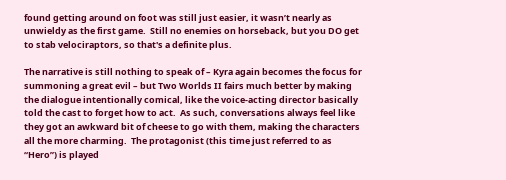found getting around on foot was still just easier, it wasn’t nearly as unwieldy as the first game.  Still no enemies on horseback, but you DO get to stab velociraptors, so that's a definite plus.

The narrative is still nothing to speak of – Kyra again becomes the focus for summoning a great evil – but Two Worlds II fairs much better by making the dialogue intentionally comical, like the voice-acting director basically told the cast to forget how to act.  As such, conversations always feel like they got an awkward bit of cheese to go with them, making the characters all the more charming.  The protagonist (this time just referred to as “Hero”) is played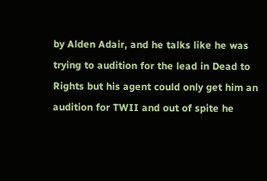by Alden Adair, and he talks like he was trying to audition for the lead in Dead to Rights but his agent could only get him an audition for TWII and out of spite he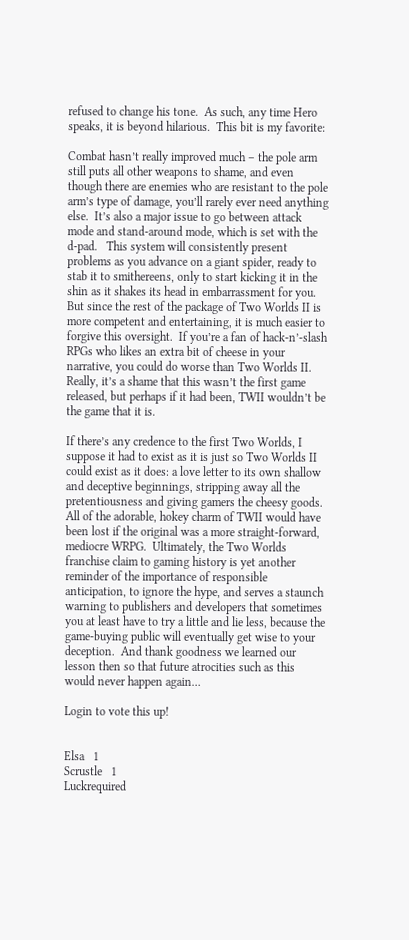refused to change his tone.  As such, any time Hero speaks, it is beyond hilarious.  This bit is my favorite:

Combat hasn’t really improved much – the pole arm still puts all other weapons to shame, and even though there are enemies who are resistant to the pole arm’s type of damage, you’ll rarely ever need anything else.  It’s also a major issue to go between attack mode and stand-around mode, which is set with the d-pad.   This system will consistently present problems as you advance on a giant spider, ready to stab it to smithereens, only to start kicking it in the shin as it shakes its head in embarrassment for you.  But since the rest of the package of Two Worlds II is more competent and entertaining, it is much easier to forgive this oversight.  If you’re a fan of hack-n’-slash RPGs who likes an extra bit of cheese in your narrative, you could do worse than Two Worlds II.  Really, it’s a shame that this wasn’t the first game released, but perhaps if it had been, TWII wouldn’t be the game that it is.

If there’s any credence to the first Two Worlds, I suppose it had to exist as it is just so Two Worlds II could exist as it does: a love letter to its own shallow and deceptive beginnings, stripping away all the pretentiousness and giving gamers the cheesy goods.  All of the adorable, hokey charm of TWII would have been lost if the original was a more straight-forward, mediocre WRPG.  Ultimately, the Two Worlds franchise claim to gaming history is yet another reminder of the importance of responsible anticipation, to ignore the hype, and serves a staunch warning to publishers and developers that sometimes you at least have to try a little and lie less, because the game-buying public will eventually get wise to your deception.  And thank goodness we learned our lesson then so that future atrocities such as this would never happen again…

Login to vote this up!


Elsa   1
Scrustle   1
Luckrequired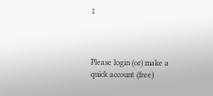1



Please login (or) make a quick account (free)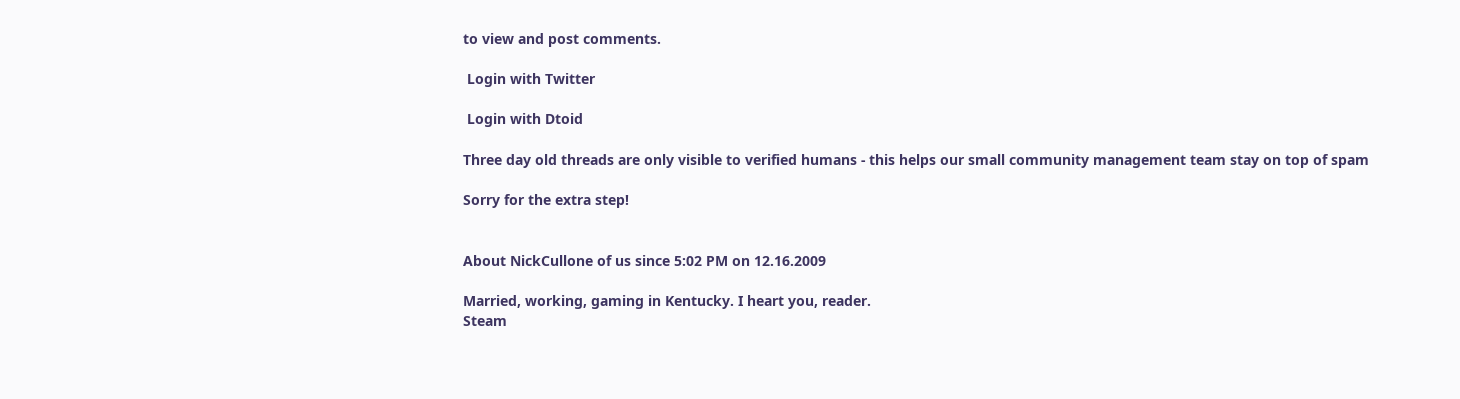to view and post comments.

 Login with Twitter

 Login with Dtoid

Three day old threads are only visible to verified humans - this helps our small community management team stay on top of spam

Sorry for the extra step!


About NickCullone of us since 5:02 PM on 12.16.2009

Married, working, gaming in Kentucky. I heart you, reader.
Steam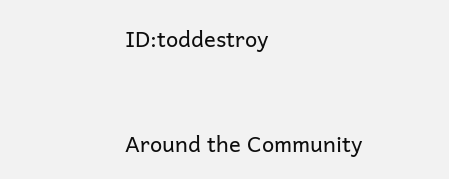ID:toddestroy


Around the Community